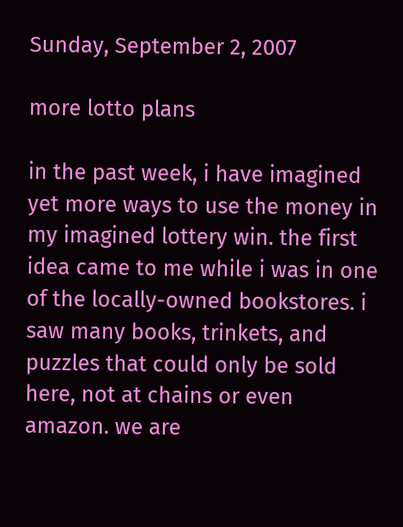Sunday, September 2, 2007

more lotto plans

in the past week, i have imagined yet more ways to use the money in my imagined lottery win. the first idea came to me while i was in one of the locally-owned bookstores. i saw many books, trinkets, and puzzles that could only be sold here, not at chains or even amazon. we are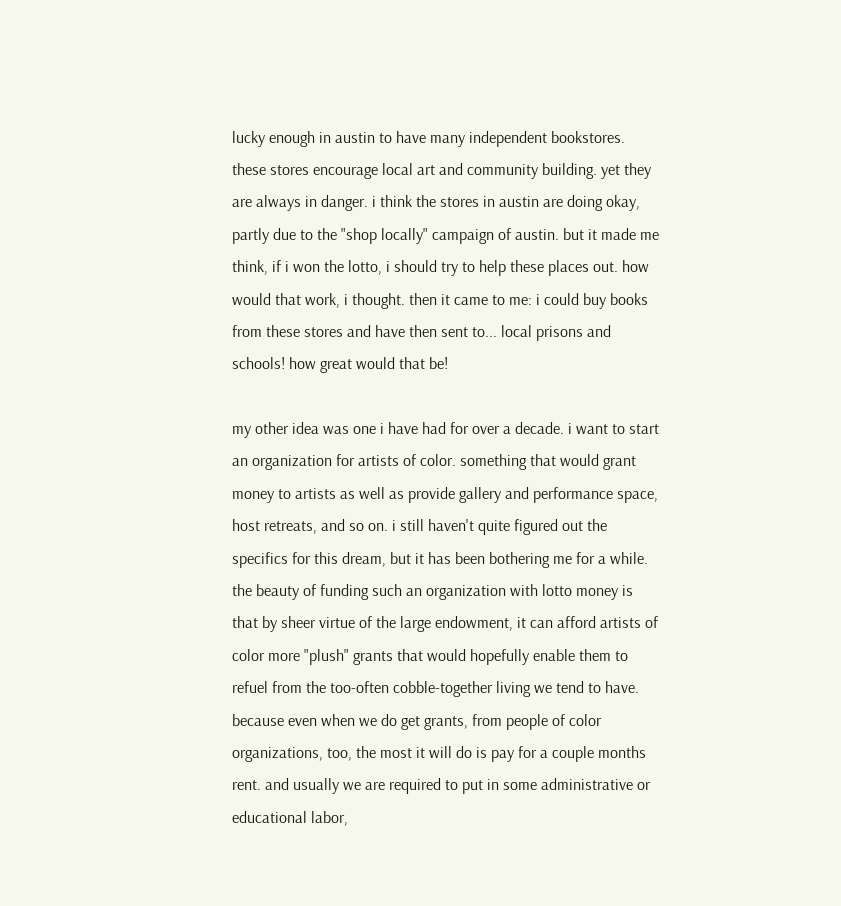lucky enough in austin to have many independent bookstores. these stores encourage local art and community building. yet they are always in danger. i think the stores in austin are doing okay, partly due to the "shop locally" campaign of austin. but it made me think, if i won the lotto, i should try to help these places out. how would that work, i thought. then it came to me: i could buy books from these stores and have then sent to... local prisons and schools! how great would that be!

my other idea was one i have had for over a decade. i want to start an organization for artists of color. something that would grant money to artists as well as provide gallery and performance space, host retreats, and so on. i still haven't quite figured out the specifics for this dream, but it has been bothering me for a while. the beauty of funding such an organization with lotto money is that by sheer virtue of the large endowment, it can afford artists of color more "plush" grants that would hopefully enable them to refuel from the too-often cobble-together living we tend to have. because even when we do get grants, from people of color organizations, too, the most it will do is pay for a couple months rent. and usually we are required to put in some administrative or educational labor,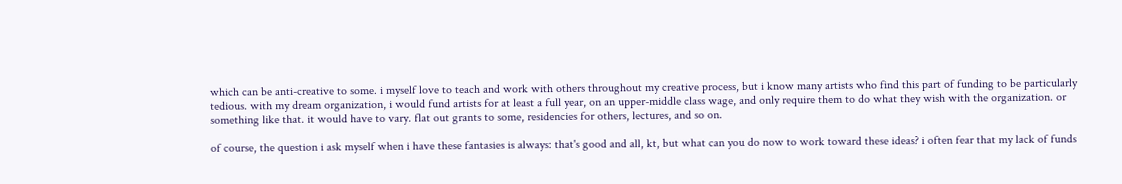which can be anti-creative to some. i myself love to teach and work with others throughout my creative process, but i know many artists who find this part of funding to be particularly tedious. with my dream organization, i would fund artists for at least a full year, on an upper-middle class wage, and only require them to do what they wish with the organization. or something like that. it would have to vary. flat out grants to some, residencies for others, lectures, and so on.

of course, the question i ask myself when i have these fantasies is always: that's good and all, kt, but what can you do now to work toward these ideas? i often fear that my lack of funds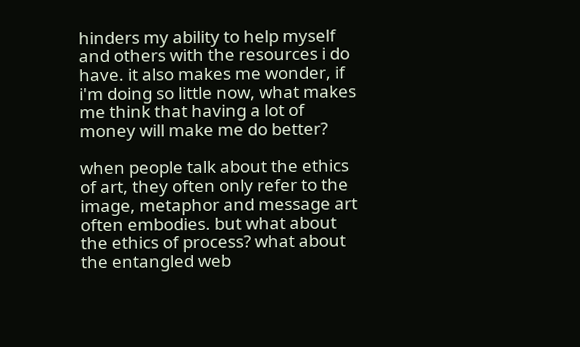hinders my ability to help myself and others with the resources i do have. it also makes me wonder, if i'm doing so little now, what makes me think that having a lot of money will make me do better?

when people talk about the ethics of art, they often only refer to the image, metaphor and message art often embodies. but what about the ethics of process? what about the entangled web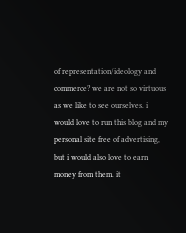of representation/ideology and commerce? we are not so virtuous as we like to see ourselves. i would love to run this blog and my personal site free of advertising, but i would also love to earn money from them. it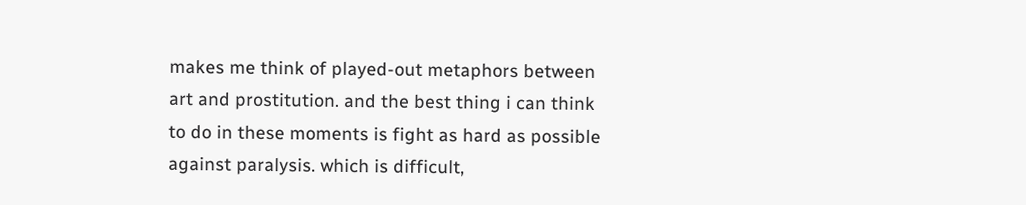makes me think of played-out metaphors between art and prostitution. and the best thing i can think to do in these moments is fight as hard as possible against paralysis. which is difficult,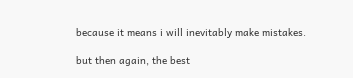because it means i will inevitably make mistakes.

but then again, the best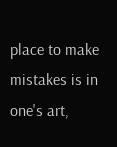place to make mistakes is in one's art,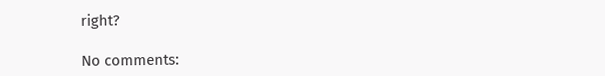right?

No comments: